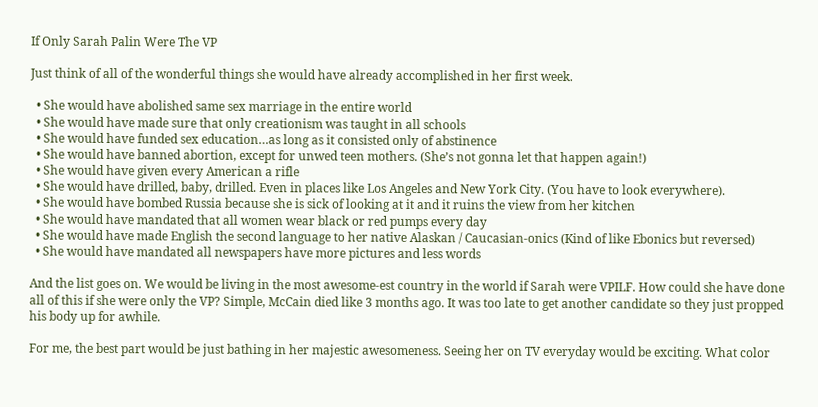If Only Sarah Palin Were The VP

Just think of all of the wonderful things she would have already accomplished in her first week.

  • She would have abolished same sex marriage in the entire world
  • She would have made sure that only creationism was taught in all schools
  • She would have funded sex education…as long as it consisted only of abstinence
  • She would have banned abortion, except for unwed teen mothers. (She’s not gonna let that happen again!)
  • She would have given every American a rifle
  • She would have drilled, baby, drilled. Even in places like Los Angeles and New York City. (You have to look everywhere).
  • She would have bombed Russia because she is sick of looking at it and it ruins the view from her kitchen
  • She would have mandated that all women wear black or red pumps every day
  • She would have made English the second language to her native Alaskan / Caucasian-onics (Kind of like Ebonics but reversed)
  • She would have mandated all newspapers have more pictures and less words

And the list goes on. We would be living in the most awesome-est country in the world if Sarah were VPILF. How could she have done all of this if she were only the VP? Simple, McCain died like 3 months ago. It was too late to get another candidate so they just propped his body up for awhile.

For me, the best part would be just bathing in her majestic awesomeness. Seeing her on TV everyday would be exciting. What color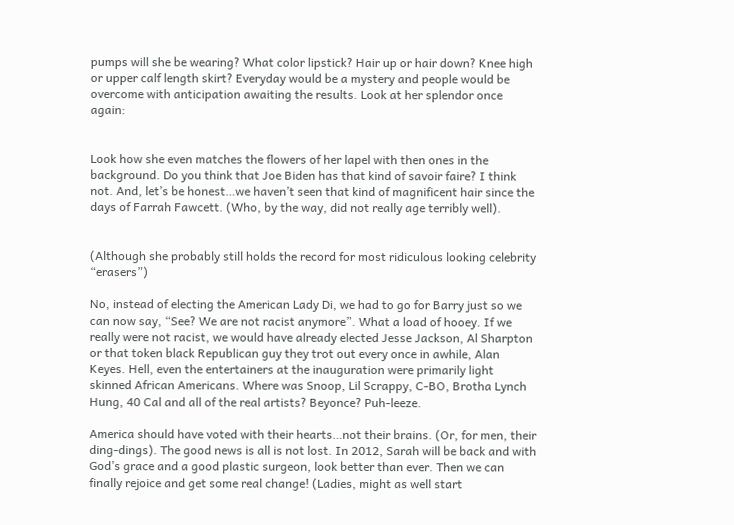pumps will she be wearing? What color lipstick? Hair up or hair down? Knee high or upper calf length skirt? Everyday would be a mystery and people would be overcome with anticipation awaiting the results. Look at her splendor once again:


Look how she even matches the flowers of her lapel with then ones in the background. Do you think that Joe Biden has that kind of savoir faire? I think not. And, let’s be honest…we haven’t seen that kind of magnificent hair since the days of Farrah Fawcett. (Who, by the way, did not really age terribly well).


(Although she probably still holds the record for most ridiculous looking celebrity “erasers”)

No, instead of electing the American Lady Di, we had to go for Barry just so we can now say, “See? We are not racist anymore”. What a load of hooey. If we really were not racist, we would have already elected Jesse Jackson, Al Sharpton or that token black Republican guy they trot out every once in awhile, Alan Keyes. Hell, even the entertainers at the inauguration were primarily light skinned African Americans. Where was Snoop, Lil Scrappy, C-BO, Brotha Lynch Hung, 40 Cal and all of the real artists? Beyonce? Puh-leeze.

America should have voted with their hearts…not their brains. (Or, for men, their ding-dings). The good news is all is not lost. In 2012, Sarah will be back and with God’s grace and a good plastic surgeon, look better than ever. Then we can finally rejoice and get some real change! (Ladies, might as well start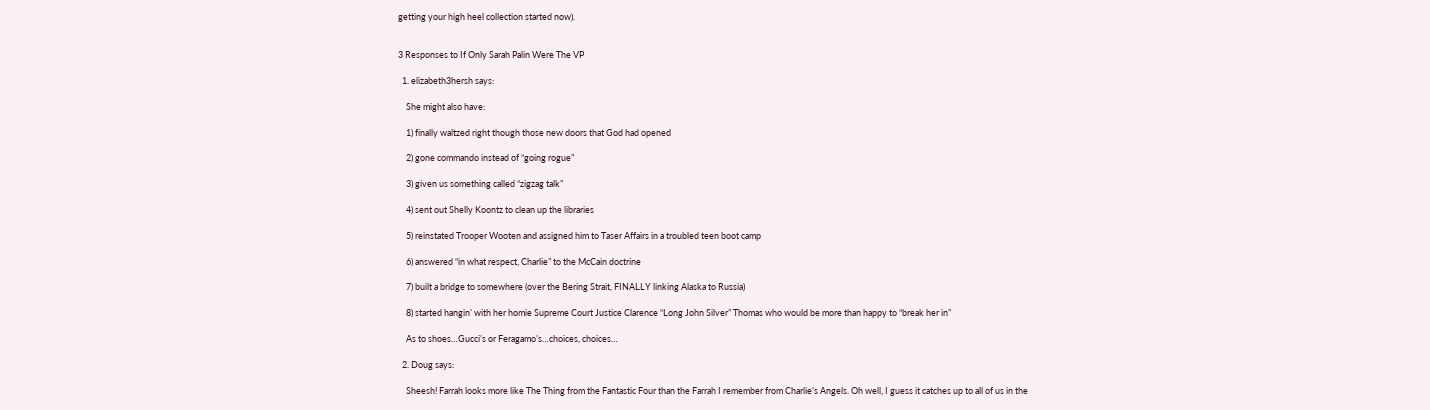getting your high heel collection started now).


3 Responses to If Only Sarah Palin Were The VP

  1. elizabeth3hersh says:

    She might also have:

    1) finally waltzed right though those new doors that God had opened

    2) gone commando instead of “going rogue”

    3) given us something called “zigzag talk”

    4) sent out Shelly Koontz to clean up the libraries

    5) reinstated Trooper Wooten and assigned him to Taser Affairs in a troubled teen boot camp

    6) answered “in what respect, Charlie” to the McCain doctrine

    7) built a bridge to somewhere (over the Bering Strait, FINALLY linking Alaska to Russia)

    8) started hangin’ with her homie Supreme Court Justice Clarence “Long John Silver” Thomas who would be more than happy to “break her in”

    As to shoes…Gucci’s or Feragamo’s…choices, choices…

  2. Doug says:

    Sheesh! Farrah looks more like The Thing from the Fantastic Four than the Farrah I remember from Charlie’s Angels. Oh well, I guess it catches up to all of us in the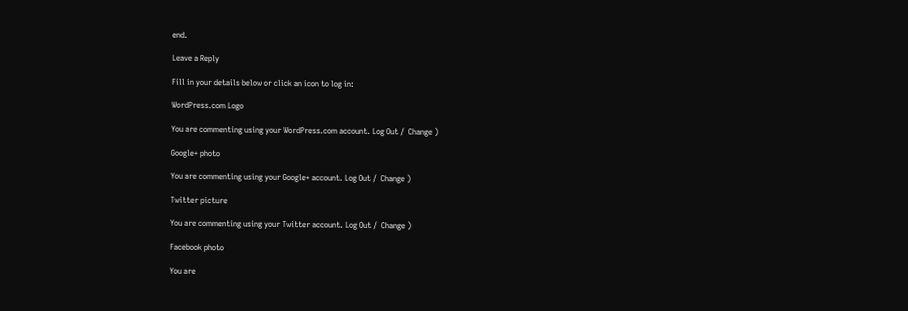end.

Leave a Reply

Fill in your details below or click an icon to log in:

WordPress.com Logo

You are commenting using your WordPress.com account. Log Out /  Change )

Google+ photo

You are commenting using your Google+ account. Log Out /  Change )

Twitter picture

You are commenting using your Twitter account. Log Out /  Change )

Facebook photo

You are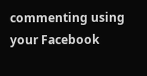commenting using your Facebook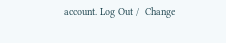account. Log Out /  Change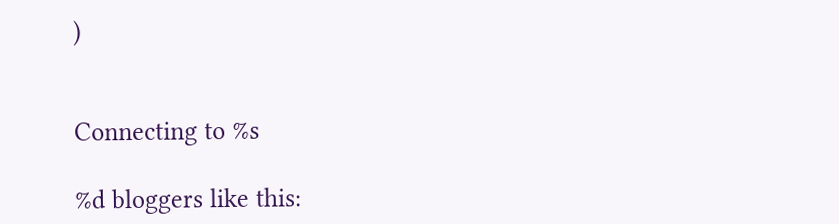)


Connecting to %s

%d bloggers like this: